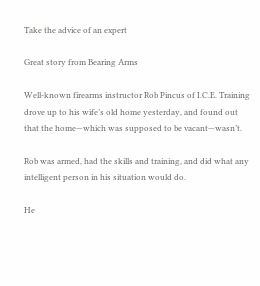Take the advice of an expert

Great story from Bearing Arms

Well-known firearms instructor Rob Pincus of I.C.E. Training drove up to his wife’s old home yesterday, and found out that the home—which was supposed to be vacant—wasn’t.

Rob was armed, had the skills and training, and did what any intelligent person in his situation would do.

He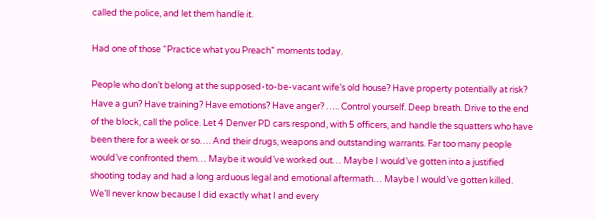called the police, and let them handle it.

Had one of those “Practice what you Preach” moments today.

People who don’t belong at the supposed-to-be-vacant wife’s old house? Have property potentially at risk? Have a gun? Have training? Have emotions? Have anger? ….. Control yourself. Deep breath. Drive to the end of the block, call the police. Let 4 Denver PD cars respond, with 5 officers, and handle the squatters who have been there for a week or so…. And their drugs, weapons and outstanding warrants. Far too many people would’ve confronted them… Maybe it would’ve worked out… Maybe I would’ve gotten into a justified shooting today and had a long arduous legal and emotional aftermath… Maybe I would’ve gotten killed. We’ll never know because I did exactly what I and every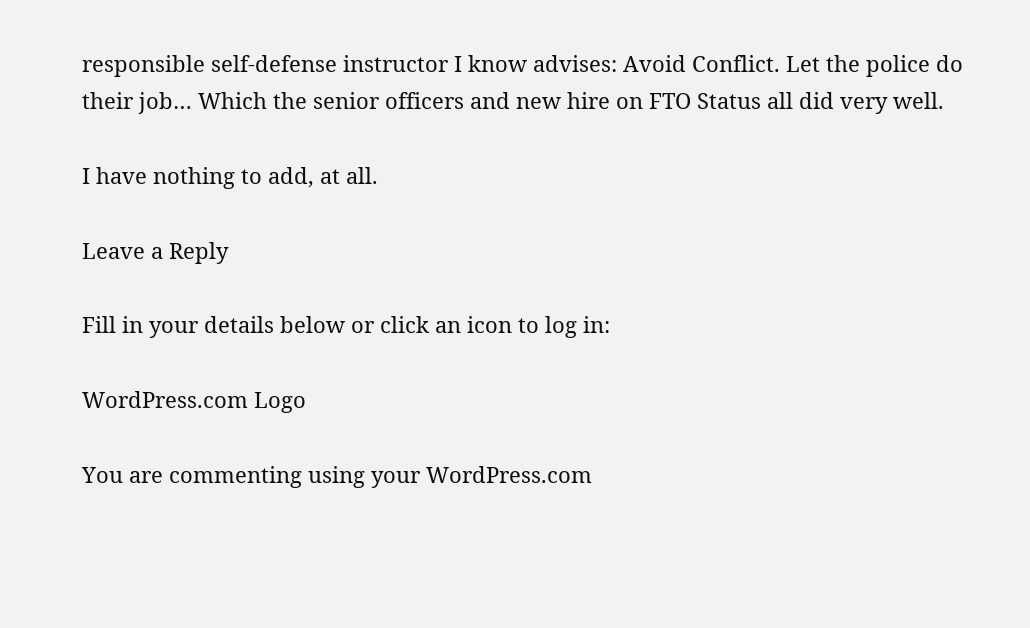responsible self-defense instructor I know advises: Avoid Conflict. Let the police do their job… Which the senior officers and new hire on FTO Status all did very well.

I have nothing to add, at all.

Leave a Reply

Fill in your details below or click an icon to log in:

WordPress.com Logo

You are commenting using your WordPress.com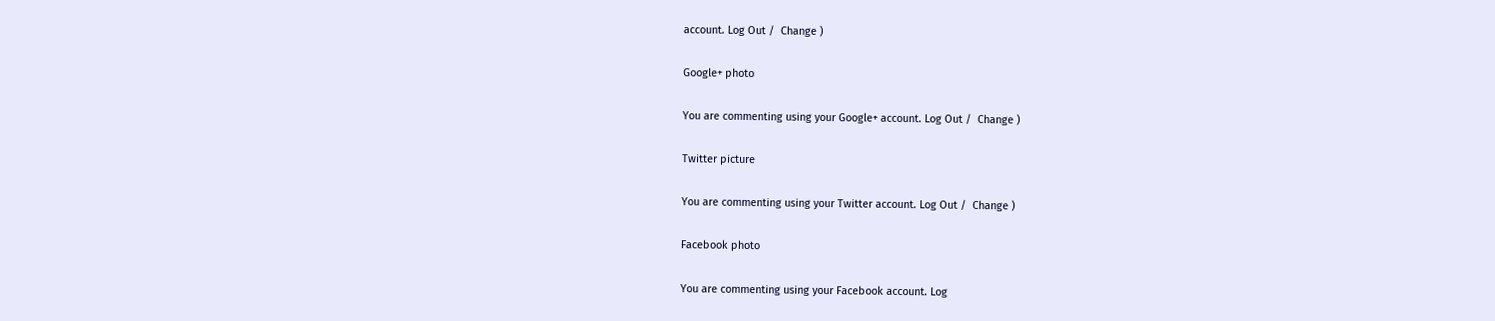account. Log Out /  Change )

Google+ photo

You are commenting using your Google+ account. Log Out /  Change )

Twitter picture

You are commenting using your Twitter account. Log Out /  Change )

Facebook photo

You are commenting using your Facebook account. Log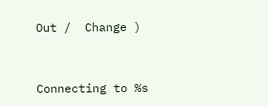Out /  Change )


Connecting to %s